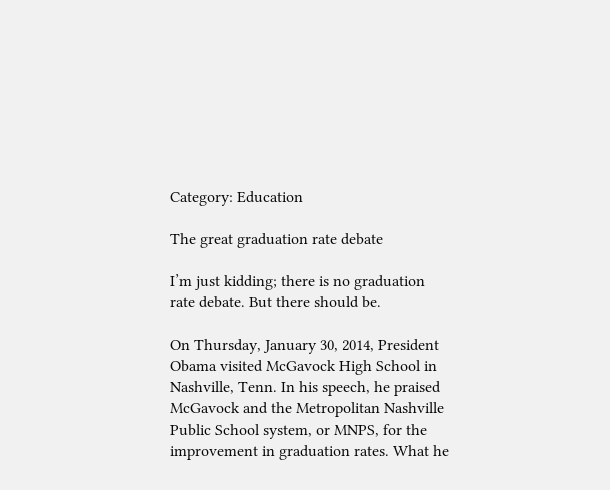Category: Education

The great graduation rate debate

I’m just kidding; there is no graduation rate debate. But there should be.

On Thursday, January 30, 2014, President Obama visited McGavock High School in Nashville, Tenn. In his speech, he praised McGavock and the Metropolitan Nashville Public School system, or MNPS, for the improvement in graduation rates. What he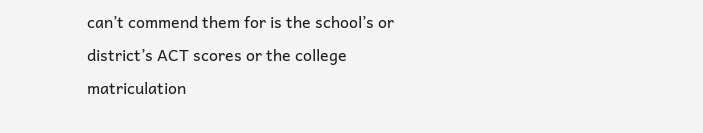can’t commend them for is the school’s or district’s ACT scores or the college matriculation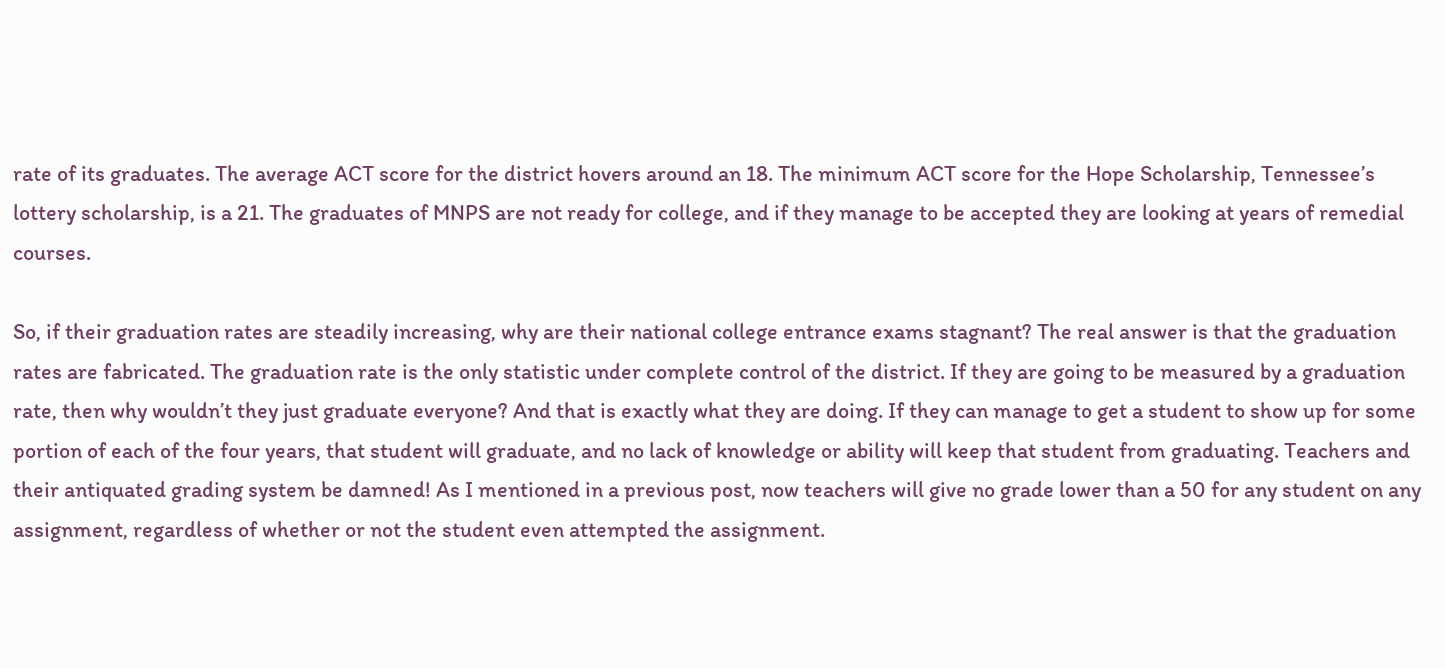rate of its graduates. The average ACT score for the district hovers around an 18. The minimum ACT score for the Hope Scholarship, Tennessee’s lottery scholarship, is a 21. The graduates of MNPS are not ready for college, and if they manage to be accepted they are looking at years of remedial courses.

So, if their graduation rates are steadily increasing, why are their national college entrance exams stagnant? The real answer is that the graduation rates are fabricated. The graduation rate is the only statistic under complete control of the district. If they are going to be measured by a graduation rate, then why wouldn’t they just graduate everyone? And that is exactly what they are doing. If they can manage to get a student to show up for some portion of each of the four years, that student will graduate, and no lack of knowledge or ability will keep that student from graduating. Teachers and their antiquated grading system be damned! As I mentioned in a previous post, now teachers will give no grade lower than a 50 for any student on any assignment, regardless of whether or not the student even attempted the assignment.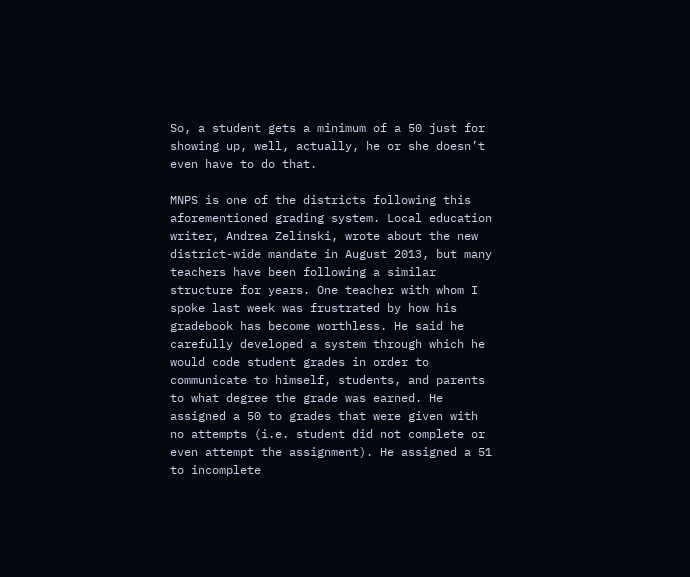So, a student gets a minimum of a 50 just for showing up, well, actually, he or she doesn’t even have to do that.

MNPS is one of the districts following this aforementioned grading system. Local education writer, Andrea Zelinski, wrote about the new district-wide mandate in August 2013, but many teachers have been following a similar structure for years. One teacher with whom I spoke last week was frustrated by how his gradebook has become worthless. He said he carefully developed a system through which he would code student grades in order to communicate to himself, students, and parents to what degree the grade was earned. He assigned a 50 to grades that were given with no attempts (i.e. student did not complete or even attempt the assignment). He assigned a 51 to incomplete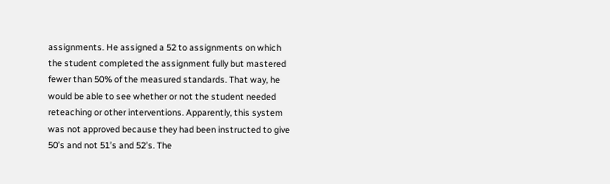assignments. He assigned a 52 to assignments on which the student completed the assignment fully but mastered fewer than 50% of the measured standards. That way, he would be able to see whether or not the student needed reteaching or other interventions. Apparently, this system was not approved because they had been instructed to give 50’s and not 51’s and 52’s. The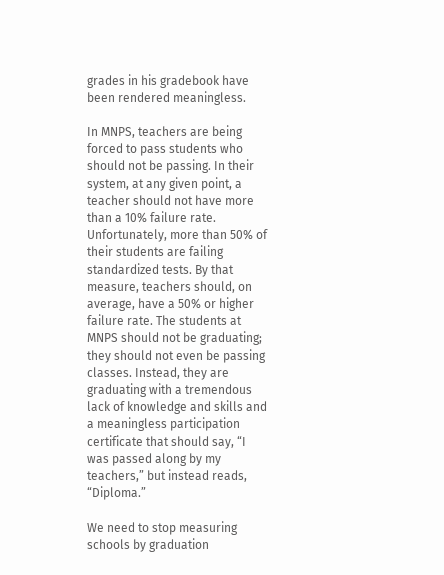grades in his gradebook have been rendered meaningless.

In MNPS, teachers are being forced to pass students who should not be passing. In their system, at any given point, a teacher should not have more than a 10% failure rate. Unfortunately, more than 50% of their students are failing standardized tests. By that measure, teachers should, on average, have a 50% or higher failure rate. The students at MNPS should not be graduating; they should not even be passing classes. Instead, they are graduating with a tremendous lack of knowledge and skills and a meaningless participation certificate that should say, “I was passed along by my teachers,” but instead reads, “Diploma.”

We need to stop measuring schools by graduation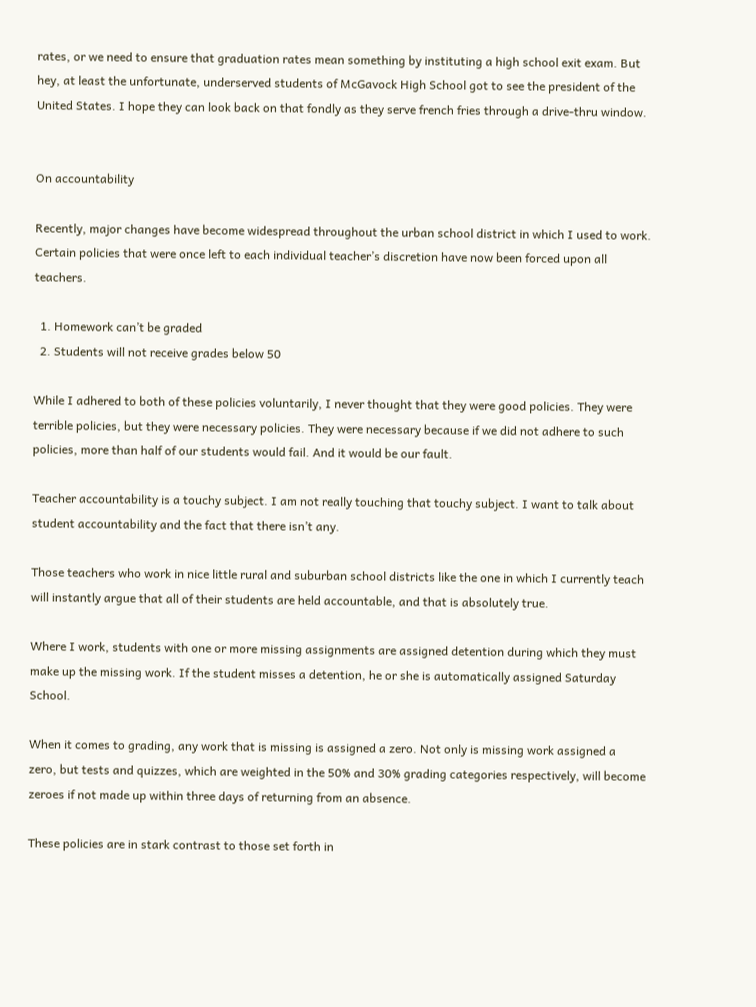rates, or we need to ensure that graduation rates mean something by instituting a high school exit exam. But hey, at least the unfortunate, underserved students of McGavock High School got to see the president of the United States. I hope they can look back on that fondly as they serve french fries through a drive-thru window.


On accountability

Recently, major changes have become widespread throughout the urban school district in which I used to work. Certain policies that were once left to each individual teacher’s discretion have now been forced upon all teachers.

  1. Homework can’t be graded
  2. Students will not receive grades below 50

While I adhered to both of these policies voluntarily, I never thought that they were good policies. They were terrible policies, but they were necessary policies. They were necessary because if we did not adhere to such policies, more than half of our students would fail. And it would be our fault.

Teacher accountability is a touchy subject. I am not really touching that touchy subject. I want to talk about student accountability and the fact that there isn’t any.

Those teachers who work in nice little rural and suburban school districts like the one in which I currently teach will instantly argue that all of their students are held accountable, and that is absolutely true.

Where I work, students with one or more missing assignments are assigned detention during which they must make up the missing work. If the student misses a detention, he or she is automatically assigned Saturday School.

When it comes to grading, any work that is missing is assigned a zero. Not only is missing work assigned a zero, but tests and quizzes, which are weighted in the 50% and 30% grading categories respectively, will become zeroes if not made up within three days of returning from an absence.

These policies are in stark contrast to those set forth in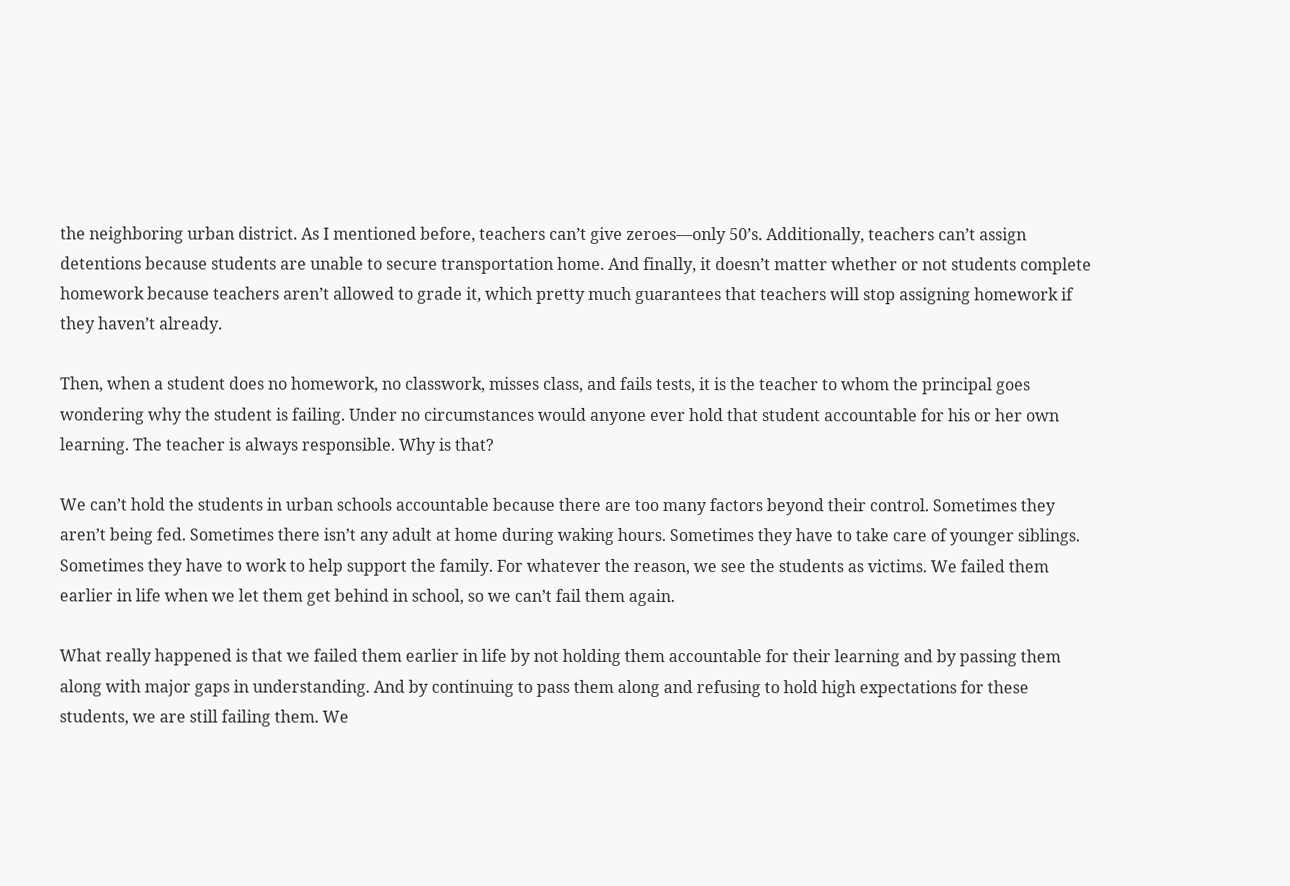the neighboring urban district. As I mentioned before, teachers can’t give zeroes—only 50’s. Additionally, teachers can’t assign detentions because students are unable to secure transportation home. And finally, it doesn’t matter whether or not students complete homework because teachers aren’t allowed to grade it, which pretty much guarantees that teachers will stop assigning homework if they haven’t already.

Then, when a student does no homework, no classwork, misses class, and fails tests, it is the teacher to whom the principal goes wondering why the student is failing. Under no circumstances would anyone ever hold that student accountable for his or her own learning. The teacher is always responsible. Why is that?

We can’t hold the students in urban schools accountable because there are too many factors beyond their control. Sometimes they aren’t being fed. Sometimes there isn’t any adult at home during waking hours. Sometimes they have to take care of younger siblings. Sometimes they have to work to help support the family. For whatever the reason, we see the students as victims. We failed them earlier in life when we let them get behind in school, so we can’t fail them again.

What really happened is that we failed them earlier in life by not holding them accountable for their learning and by passing them along with major gaps in understanding. And by continuing to pass them along and refusing to hold high expectations for these students, we are still failing them. We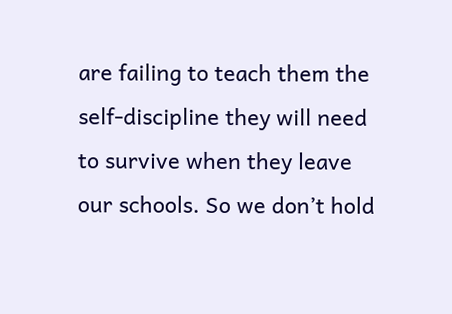are failing to teach them the self-discipline they will need to survive when they leave our schools. So we don’t hold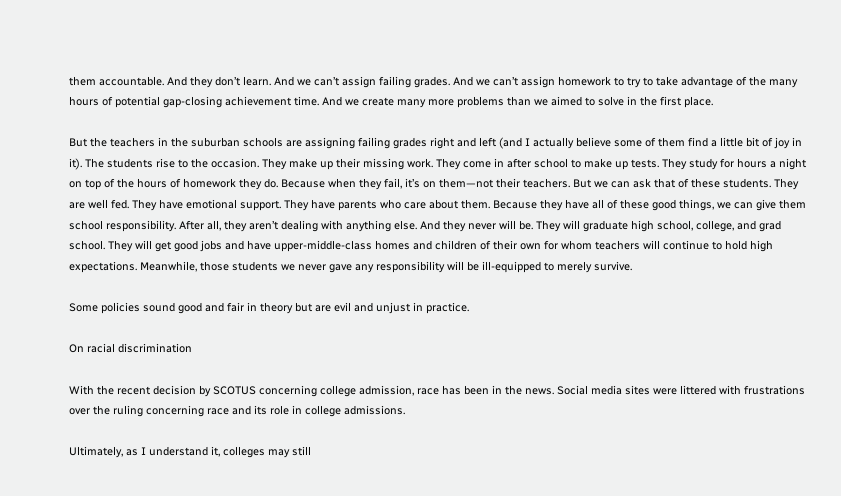them accountable. And they don’t learn. And we can’t assign failing grades. And we can’t assign homework to try to take advantage of the many hours of potential gap-closing achievement time. And we create many more problems than we aimed to solve in the first place.

But the teachers in the suburban schools are assigning failing grades right and left (and I actually believe some of them find a little bit of joy in it). The students rise to the occasion. They make up their missing work. They come in after school to make up tests. They study for hours a night on top of the hours of homework they do. Because when they fail, it’s on them—not their teachers. But we can ask that of these students. They are well fed. They have emotional support. They have parents who care about them. Because they have all of these good things, we can give them school responsibility. After all, they aren’t dealing with anything else. And they never will be. They will graduate high school, college, and grad school. They will get good jobs and have upper-middle-class homes and children of their own for whom teachers will continue to hold high expectations. Meanwhile, those students we never gave any responsibility will be ill-equipped to merely survive.

Some policies sound good and fair in theory but are evil and unjust in practice.

On racial discrimination

With the recent decision by SCOTUS concerning college admission, race has been in the news. Social media sites were littered with frustrations over the ruling concerning race and its role in college admissions.

Ultimately, as I understand it, colleges may still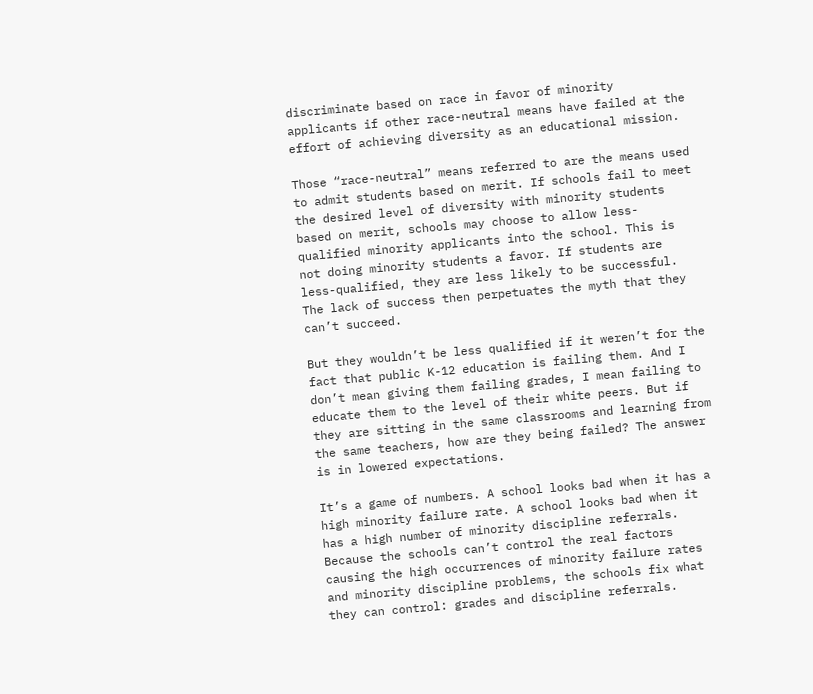discriminate based on race in favor of minority applicants if other race-neutral means have failed at the effort of achieving diversity as an educational mission.

Those “race-neutral” means referred to are the means used to admit students based on merit. If schools fail to meet the desired level of diversity with minority students based on merit, schools may choose to allow less-qualified minority applicants into the school. This is not doing minority students a favor. If students are less-qualified, they are less likely to be successful. The lack of success then perpetuates the myth that they can’t succeed.

But they wouldn’t be less qualified if it weren’t for the fact that public K-12 education is failing them. And I don’t mean giving them failing grades, I mean failing to educate them to the level of their white peers. But if they are sitting in the same classrooms and learning from the same teachers, how are they being failed? The answer is in lowered expectations.

It’s a game of numbers. A school looks bad when it has a high minority failure rate. A school looks bad when it has a high number of minority discipline referrals. Because the schools can’t control the real factors causing the high occurrences of minority failure rates and minority discipline problems, the schools fix what they can control: grades and discipline referrals.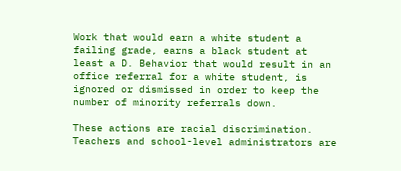Work that would earn a white student a failing grade, earns a black student at least a D. Behavior that would result in an office referral for a white student, is ignored or dismissed in order to keep the number of minority referrals down.

These actions are racial discrimination. Teachers and school-level administrators are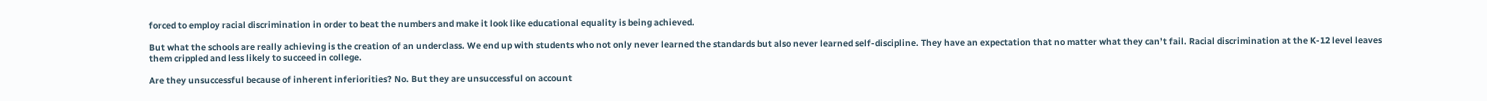forced to employ racial discrimination in order to beat the numbers and make it look like educational equality is being achieved.

But what the schools are really achieving is the creation of an underclass. We end up with students who not only never learned the standards but also never learned self-discipline. They have an expectation that no matter what they can’t fail. Racial discrimination at the K-12 level leaves them crippled and less likely to succeed in college.

Are they unsuccessful because of inherent inferiorities? No. But they are unsuccessful on account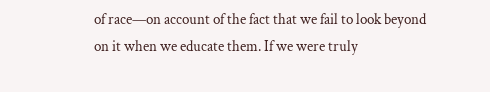of race—on account of the fact that we fail to look beyond on it when we educate them. If we were truly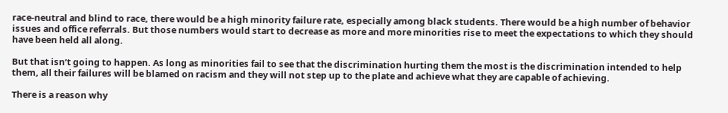race-neutral and blind to race, there would be a high minority failure rate, especially among black students. There would be a high number of behavior issues and office referrals. But those numbers would start to decrease as more and more minorities rise to meet the expectations to which they should have been held all along.

But that isn’t going to happen. As long as minorities fail to see that the discrimination hurting them the most is the discrimination intended to help them, all their failures will be blamed on racism and they will not step up to the plate and achieve what they are capable of achieving.

There is a reason why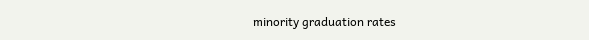minority graduation rates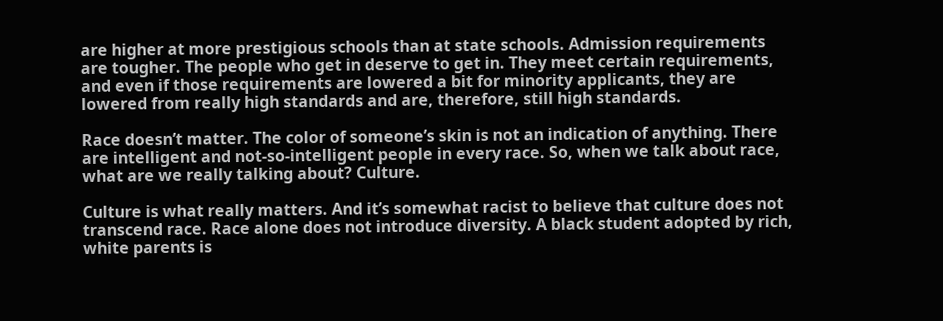are higher at more prestigious schools than at state schools. Admission requirements are tougher. The people who get in deserve to get in. They meet certain requirements, and even if those requirements are lowered a bit for minority applicants, they are lowered from really high standards and are, therefore, still high standards.

Race doesn’t matter. The color of someone’s skin is not an indication of anything. There are intelligent and not-so-intelligent people in every race. So, when we talk about race, what are we really talking about? Culture.

Culture is what really matters. And it’s somewhat racist to believe that culture does not transcend race. Race alone does not introduce diversity. A black student adopted by rich, white parents is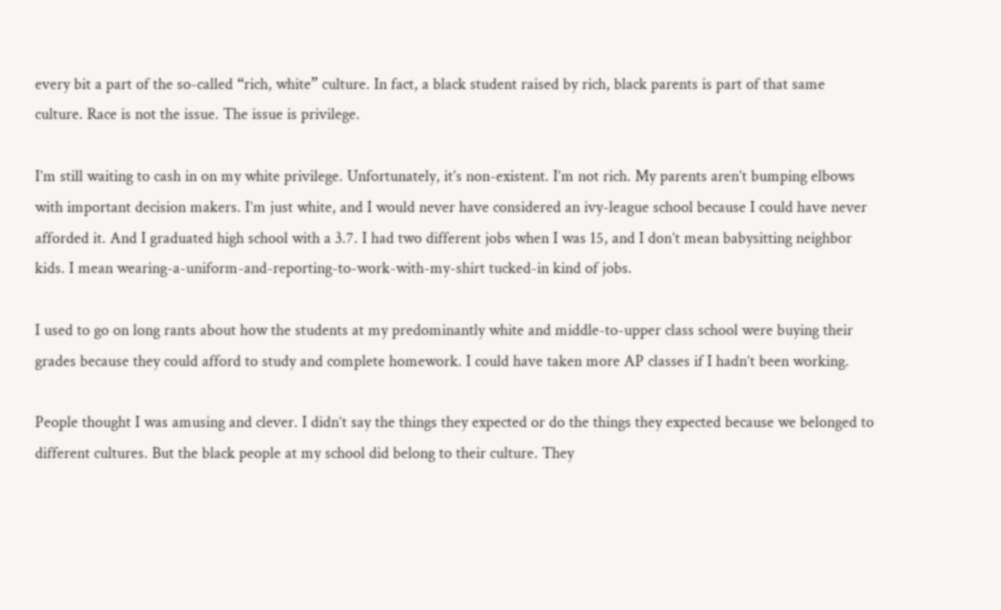every bit a part of the so-called “rich, white” culture. In fact, a black student raised by rich, black parents is part of that same culture. Race is not the issue. The issue is privilege.

I’m still waiting to cash in on my white privilege. Unfortunately, it’s non-existent. I’m not rich. My parents aren’t bumping elbows with important decision makers. I’m just white, and I would never have considered an ivy-league school because I could have never afforded it. And I graduated high school with a 3.7. I had two different jobs when I was 15, and I don’t mean babysitting neighbor kids. I mean wearing-a-uniform-and-reporting-to-work-with-my-shirt tucked-in kind of jobs.

I used to go on long rants about how the students at my predominantly white and middle-to-upper class school were buying their grades because they could afford to study and complete homework. I could have taken more AP classes if I hadn’t been working.

People thought I was amusing and clever. I didn’t say the things they expected or do the things they expected because we belonged to different cultures. But the black people at my school did belong to their culture. They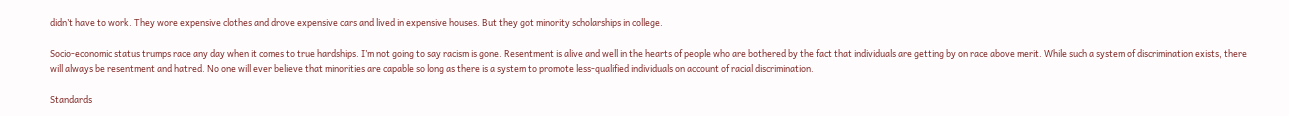didn’t have to work. They wore expensive clothes and drove expensive cars and lived in expensive houses. But they got minority scholarships in college.

Socio-economic status trumps race any day when it comes to true hardships. I’m not going to say racism is gone. Resentment is alive and well in the hearts of people who are bothered by the fact that individuals are getting by on race above merit. While such a system of discrimination exists, there will always be resentment and hatred. No one will ever believe that minorities are capable so long as there is a system to promote less-qualified individuals on account of racial discrimination.

Standards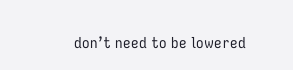don’t need to be lowered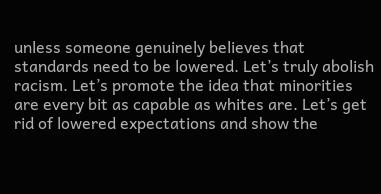unless someone genuinely believes that standards need to be lowered. Let’s truly abolish racism. Let’s promote the idea that minorities are every bit as capable as whites are. Let’s get rid of lowered expectations and show the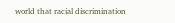world that racial discrimination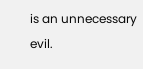is an unnecessary evil.